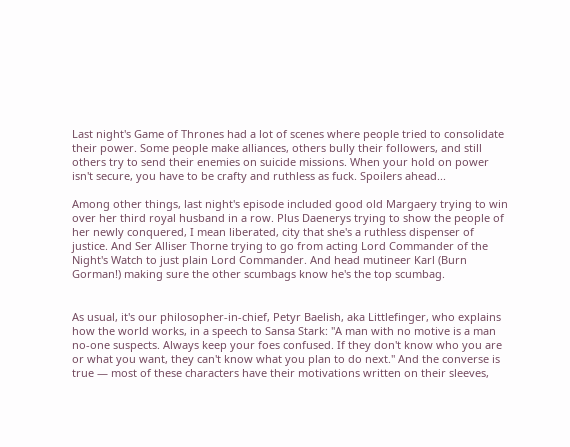Last night's Game of Thrones had a lot of scenes where people tried to consolidate their power. Some people make alliances, others bully their followers, and still others try to send their enemies on suicide missions. When your hold on power isn't secure, you have to be crafty and ruthless as fuck. Spoilers ahead...

Among other things, last night's episode included good old Margaery trying to win over her third royal husband in a row. Plus Daenerys trying to show the people of her newly conquered, I mean liberated, city that she's a ruthless dispenser of justice. And Ser Alliser Thorne trying to go from acting Lord Commander of the Night's Watch to just plain Lord Commander. And head mutineer Karl (Burn Gorman!) making sure the other scumbags know he's the top scumbag.


As usual, it's our philosopher-in-chief, Petyr Baelish, aka Littlefinger, who explains how the world works, in a speech to Sansa Stark: "A man with no motive is a man no-one suspects. Always keep your foes confused. If they don't know who you are or what you want, they can't know what you plan to do next." And the converse is true — most of these characters have their motivations written on their sleeves,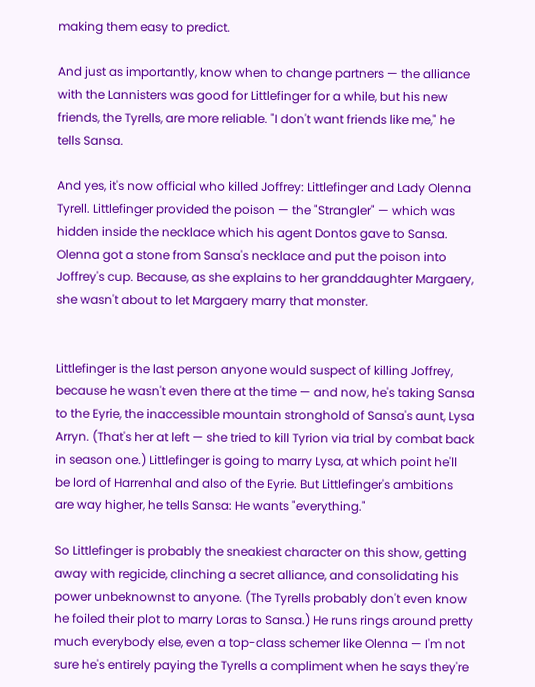making them easy to predict.

And just as importantly, know when to change partners — the alliance with the Lannisters was good for Littlefinger for a while, but his new friends, the Tyrells, are more reliable. "I don't want friends like me," he tells Sansa.

And yes, it's now official who killed Joffrey: Littlefinger and Lady Olenna Tyrell. Littlefinger provided the poison — the "Strangler" — which was hidden inside the necklace which his agent Dontos gave to Sansa. Olenna got a stone from Sansa's necklace and put the poison into Joffrey's cup. Because, as she explains to her granddaughter Margaery, she wasn't about to let Margaery marry that monster.


Littlefinger is the last person anyone would suspect of killing Joffrey, because he wasn't even there at the time — and now, he's taking Sansa to the Eyrie, the inaccessible mountain stronghold of Sansa's aunt, Lysa Arryn. (That's her at left — she tried to kill Tyrion via trial by combat back in season one.) Littlefinger is going to marry Lysa, at which point he'll be lord of Harrenhal and also of the Eyrie. But Littlefinger's ambitions are way higher, he tells Sansa: He wants "everything."

So Littlefinger is probably the sneakiest character on this show, getting away with regicide, clinching a secret alliance, and consolidating his power unbeknownst to anyone. (The Tyrells probably don't even know he foiled their plot to marry Loras to Sansa.) He runs rings around pretty much everybody else, even a top-class schemer like Olenna — I'm not sure he's entirely paying the Tyrells a compliment when he says they're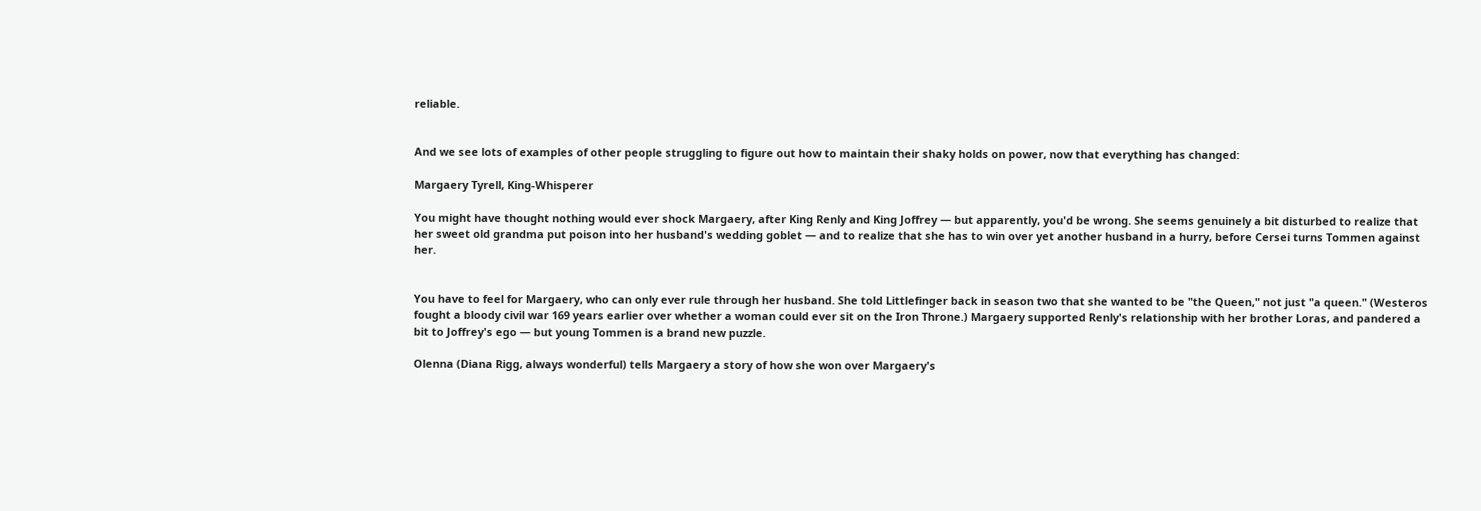reliable.


And we see lots of examples of other people struggling to figure out how to maintain their shaky holds on power, now that everything has changed:

Margaery Tyrell, King-Whisperer

You might have thought nothing would ever shock Margaery, after King Renly and King Joffrey — but apparently, you'd be wrong. She seems genuinely a bit disturbed to realize that her sweet old grandma put poison into her husband's wedding goblet — and to realize that she has to win over yet another husband in a hurry, before Cersei turns Tommen against her.


You have to feel for Margaery, who can only ever rule through her husband. She told Littlefinger back in season two that she wanted to be "the Queen," not just "a queen." (Westeros fought a bloody civil war 169 years earlier over whether a woman could ever sit on the Iron Throne.) Margaery supported Renly's relationship with her brother Loras, and pandered a bit to Joffrey's ego — but young Tommen is a brand new puzzle.

Olenna (Diana Rigg, always wonderful) tells Margaery a story of how she won over Margaery's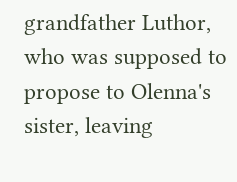grandfather Luthor, who was supposed to propose to Olenna's sister, leaving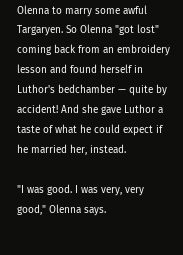Olenna to marry some awful Targaryen. So Olenna "got lost" coming back from an embroidery lesson and found herself in Luthor's bedchamber — quite by accident! And she gave Luthor a taste of what he could expect if he married her, instead.

"I was good. I was very, very good," Olenna says.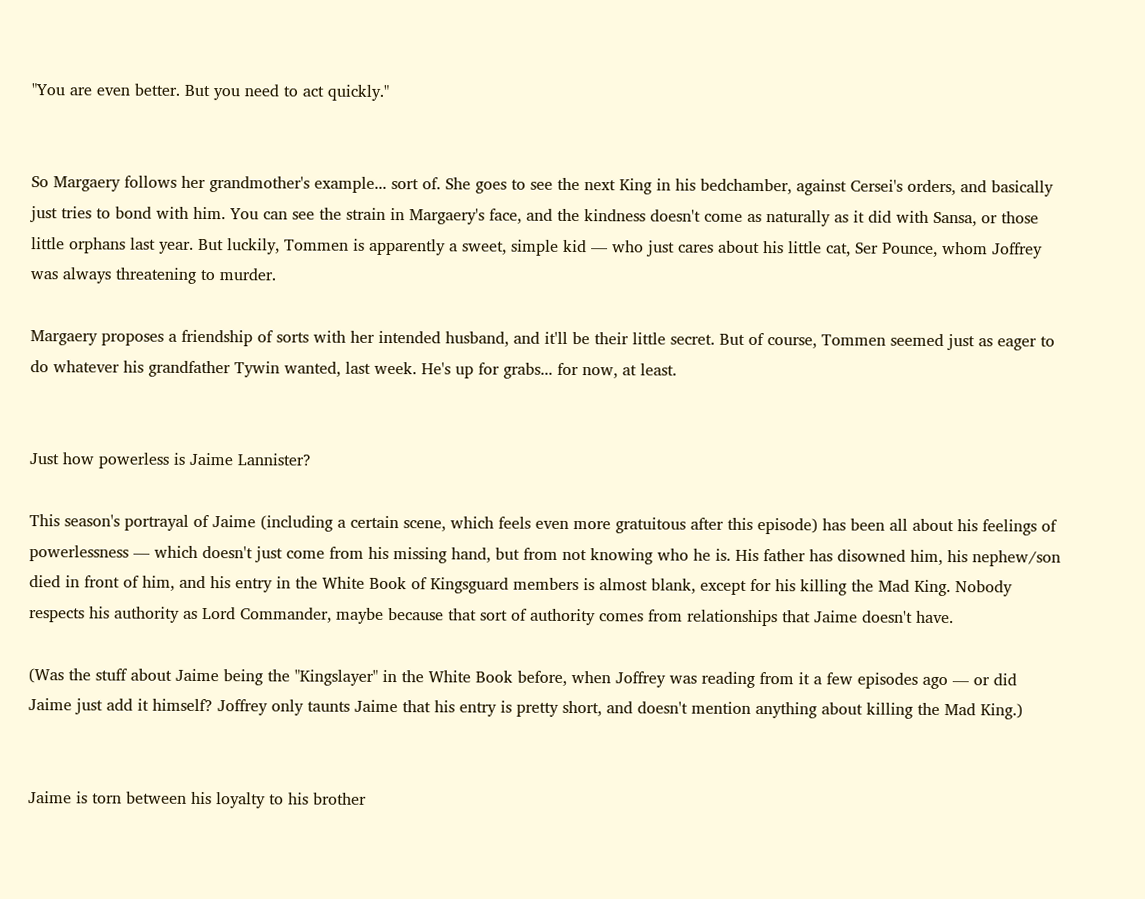"You are even better. But you need to act quickly."


So Margaery follows her grandmother's example... sort of. She goes to see the next King in his bedchamber, against Cersei's orders, and basically just tries to bond with him. You can see the strain in Margaery's face, and the kindness doesn't come as naturally as it did with Sansa, or those little orphans last year. But luckily, Tommen is apparently a sweet, simple kid — who just cares about his little cat, Ser Pounce, whom Joffrey was always threatening to murder.

Margaery proposes a friendship of sorts with her intended husband, and it'll be their little secret. But of course, Tommen seemed just as eager to do whatever his grandfather Tywin wanted, last week. He's up for grabs... for now, at least.


Just how powerless is Jaime Lannister?

This season's portrayal of Jaime (including a certain scene, which feels even more gratuitous after this episode) has been all about his feelings of powerlessness — which doesn't just come from his missing hand, but from not knowing who he is. His father has disowned him, his nephew/son died in front of him, and his entry in the White Book of Kingsguard members is almost blank, except for his killing the Mad King. Nobody respects his authority as Lord Commander, maybe because that sort of authority comes from relationships that Jaime doesn't have.

(Was the stuff about Jaime being the "Kingslayer" in the White Book before, when Joffrey was reading from it a few episodes ago — or did Jaime just add it himself? Joffrey only taunts Jaime that his entry is pretty short, and doesn't mention anything about killing the Mad King.)


Jaime is torn between his loyalty to his brother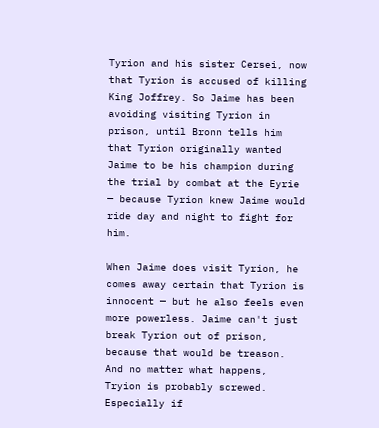Tyrion and his sister Cersei, now that Tyrion is accused of killing King Joffrey. So Jaime has been avoiding visiting Tyrion in prison, until Bronn tells him that Tyrion originally wanted Jaime to be his champion during the trial by combat at the Eyrie — because Tyrion knew Jaime would ride day and night to fight for him.

When Jaime does visit Tyrion, he comes away certain that Tyrion is innocent — but he also feels even more powerless. Jaime can't just break Tyrion out of prison, because that would be treason. And no matter what happens, Tryion is probably screwed. Especially if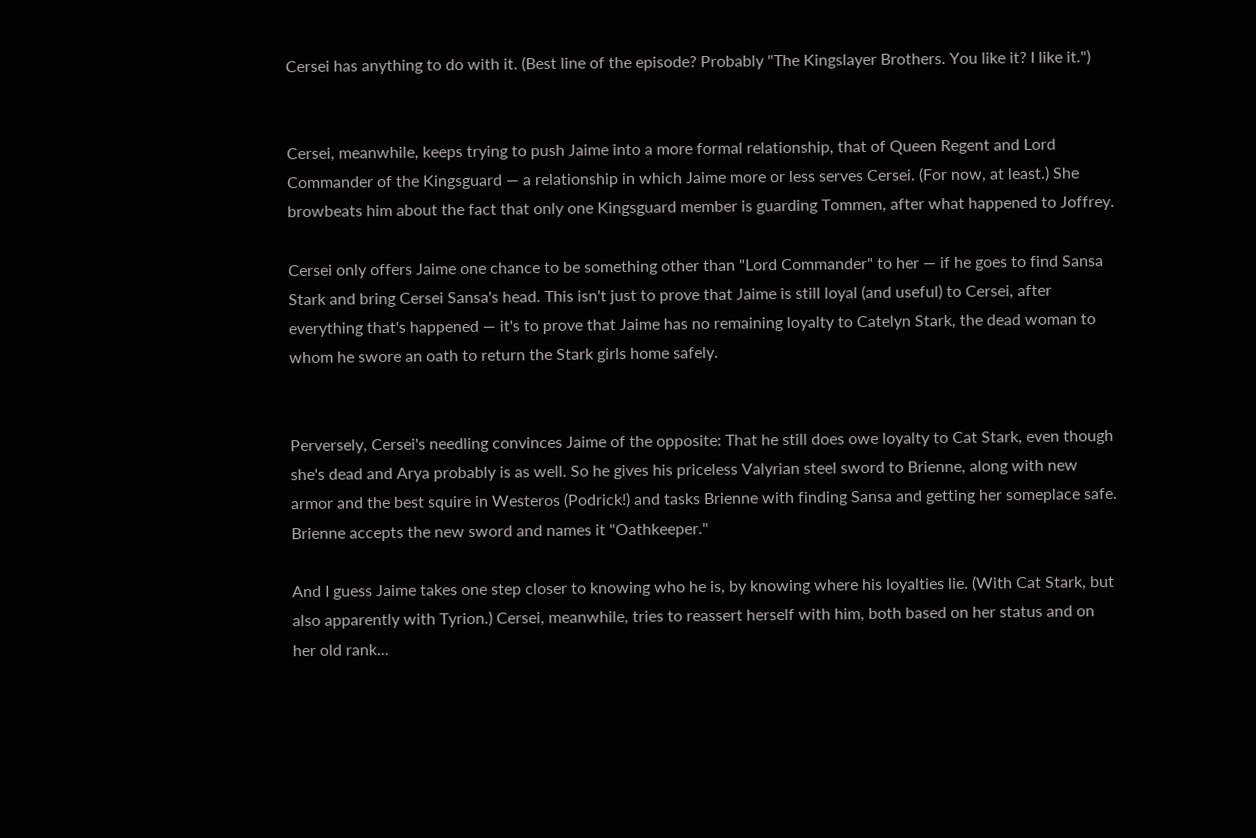Cersei has anything to do with it. (Best line of the episode? Probably "The Kingslayer Brothers. You like it? I like it.")


Cersei, meanwhile, keeps trying to push Jaime into a more formal relationship, that of Queen Regent and Lord Commander of the Kingsguard — a relationship in which Jaime more or less serves Cersei. (For now, at least.) She browbeats him about the fact that only one Kingsguard member is guarding Tommen, after what happened to Joffrey.

Cersei only offers Jaime one chance to be something other than "Lord Commander" to her — if he goes to find Sansa Stark and bring Cersei Sansa's head. This isn't just to prove that Jaime is still loyal (and useful) to Cersei, after everything that's happened — it's to prove that Jaime has no remaining loyalty to Catelyn Stark, the dead woman to whom he swore an oath to return the Stark girls home safely.


Perversely, Cersei's needling convinces Jaime of the opposite: That he still does owe loyalty to Cat Stark, even though she's dead and Arya probably is as well. So he gives his priceless Valyrian steel sword to Brienne, along with new armor and the best squire in Westeros (Podrick!) and tasks Brienne with finding Sansa and getting her someplace safe. Brienne accepts the new sword and names it "Oathkeeper."

And I guess Jaime takes one step closer to knowing who he is, by knowing where his loyalties lie. (With Cat Stark, but also apparently with Tyrion.) Cersei, meanwhile, tries to reassert herself with him, both based on her status and on her old rank...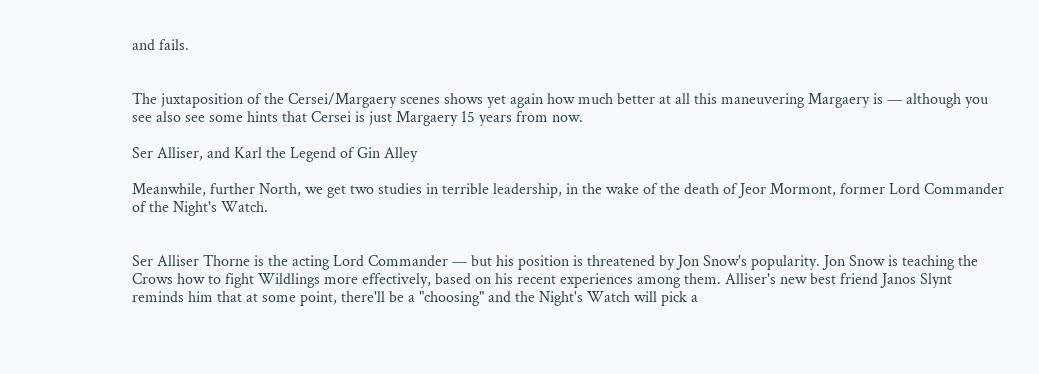and fails.


The juxtaposition of the Cersei/Margaery scenes shows yet again how much better at all this maneuvering Margaery is — although you see also see some hints that Cersei is just Margaery 15 years from now.

Ser Alliser, and Karl the Legend of Gin Alley

Meanwhile, further North, we get two studies in terrible leadership, in the wake of the death of Jeor Mormont, former Lord Commander of the Night's Watch.


Ser Alliser Thorne is the acting Lord Commander — but his position is threatened by Jon Snow's popularity. Jon Snow is teaching the Crows how to fight Wildlings more effectively, based on his recent experiences among them. Alliser's new best friend Janos Slynt reminds him that at some point, there'll be a "choosing" and the Night's Watch will pick a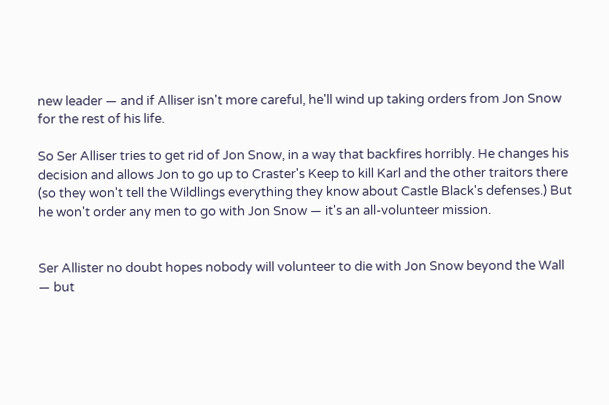new leader — and if Alliser isn't more careful, he'll wind up taking orders from Jon Snow for the rest of his life.

So Ser Alliser tries to get rid of Jon Snow, in a way that backfires horribly. He changes his decision and allows Jon to go up to Craster's Keep to kill Karl and the other traitors there (so they won't tell the Wildlings everything they know about Castle Black's defenses.) But he won't order any men to go with Jon Snow — it's an all-volunteer mission.


Ser Allister no doubt hopes nobody will volunteer to die with Jon Snow beyond the Wall — but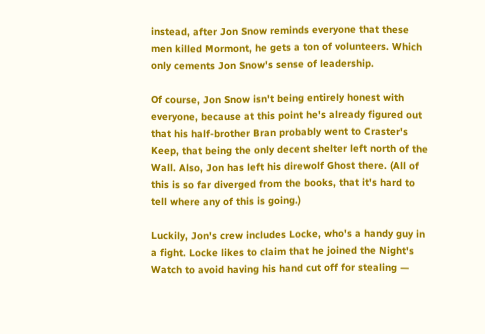instead, after Jon Snow reminds everyone that these men killed Mormont, he gets a ton of volunteers. Which only cements Jon Snow's sense of leadership.

Of course, Jon Snow isn't being entirely honest with everyone, because at this point he's already figured out that his half-brother Bran probably went to Craster's Keep, that being the only decent shelter left north of the Wall. Also, Jon has left his direwolf Ghost there. (All of this is so far diverged from the books, that it's hard to tell where any of this is going.)

Luckily, Jon's crew includes Locke, who's a handy guy in a fight. Locke likes to claim that he joined the Night's Watch to avoid having his hand cut off for stealing —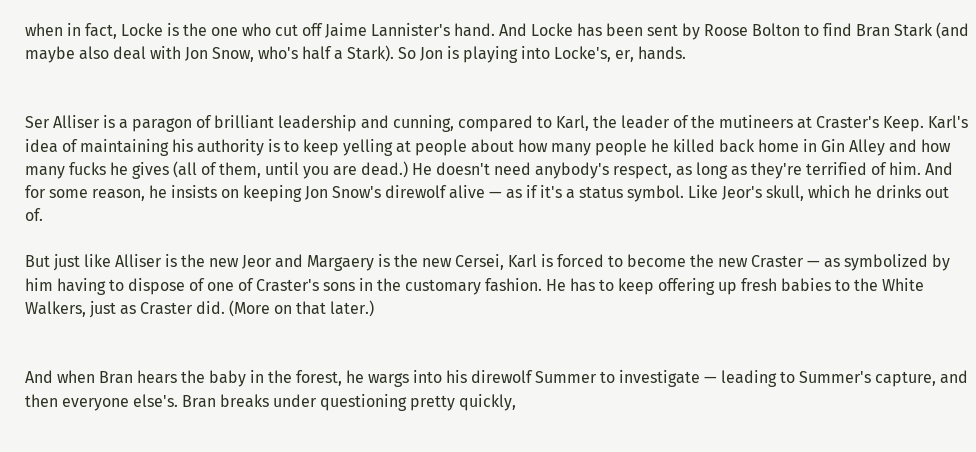when in fact, Locke is the one who cut off Jaime Lannister's hand. And Locke has been sent by Roose Bolton to find Bran Stark (and maybe also deal with Jon Snow, who's half a Stark). So Jon is playing into Locke's, er, hands.


Ser Alliser is a paragon of brilliant leadership and cunning, compared to Karl, the leader of the mutineers at Craster's Keep. Karl's idea of maintaining his authority is to keep yelling at people about how many people he killed back home in Gin Alley and how many fucks he gives (all of them, until you are dead.) He doesn't need anybody's respect, as long as they're terrified of him. And for some reason, he insists on keeping Jon Snow's direwolf alive — as if it's a status symbol. Like Jeor's skull, which he drinks out of.

But just like Alliser is the new Jeor and Margaery is the new Cersei, Karl is forced to become the new Craster — as symbolized by him having to dispose of one of Craster's sons in the customary fashion. He has to keep offering up fresh babies to the White Walkers, just as Craster did. (More on that later.)


And when Bran hears the baby in the forest, he wargs into his direwolf Summer to investigate — leading to Summer's capture, and then everyone else's. Bran breaks under questioning pretty quickly,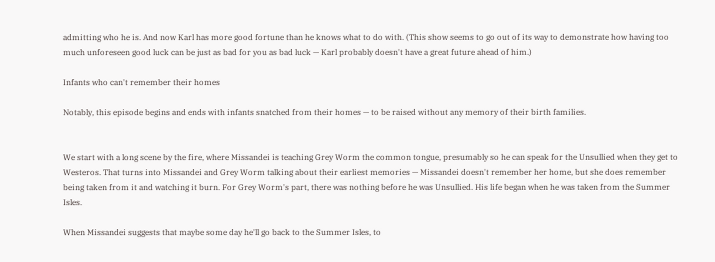admitting who he is. And now Karl has more good fortune than he knows what to do with. (This show seems to go out of its way to demonstrate how having too much unforeseen good luck can be just as bad for you as bad luck — Karl probably doesn't have a great future ahead of him.)

Infants who can't remember their homes

Notably, this episode begins and ends with infants snatched from their homes — to be raised without any memory of their birth families.


We start with a long scene by the fire, where Missandei is teaching Grey Worm the common tongue, presumably so he can speak for the Unsullied when they get to Westeros. That turns into Missandei and Grey Worm talking about their earliest memories — Missandei doesn't remember her home, but she does remember being taken from it and watching it burn. For Grey Worm's part, there was nothing before he was Unsullied. His life began when he was taken from the Summer Isles.

When Missandei suggests that maybe some day he'll go back to the Summer Isles, to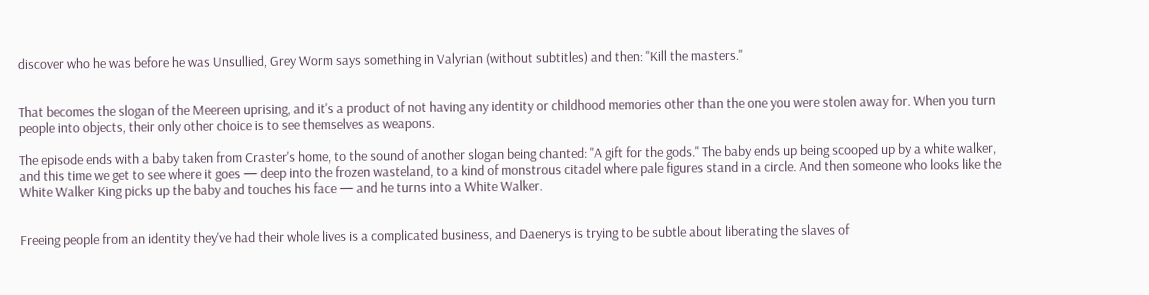discover who he was before he was Unsullied, Grey Worm says something in Valyrian (without subtitles) and then: "Kill the masters."


That becomes the slogan of the Meereen uprising, and it's a product of not having any identity or childhood memories other than the one you were stolen away for. When you turn people into objects, their only other choice is to see themselves as weapons.

The episode ends with a baby taken from Craster's home, to the sound of another slogan being chanted: "A gift for the gods." The baby ends up being scooped up by a white walker, and this time we get to see where it goes — deep into the frozen wasteland, to a kind of monstrous citadel where pale figures stand in a circle. And then someone who looks like the White Walker King picks up the baby and touches his face — and he turns into a White Walker.


Freeing people from an identity they've had their whole lives is a complicated business, and Daenerys is trying to be subtle about liberating the slaves of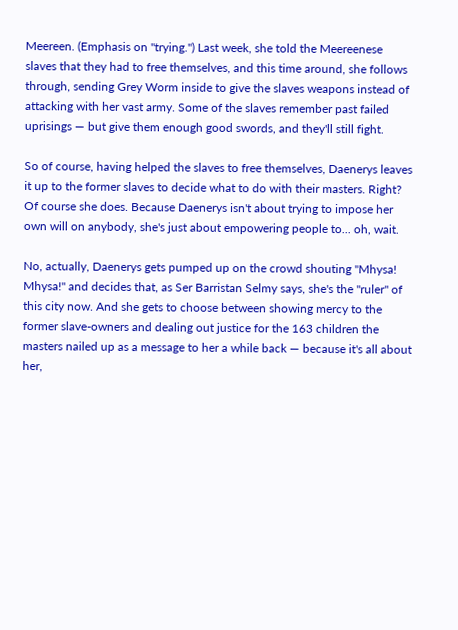Meereen. (Emphasis on "trying.") Last week, she told the Meereenese slaves that they had to free themselves, and this time around, she follows through, sending Grey Worm inside to give the slaves weapons instead of attacking with her vast army. Some of the slaves remember past failed uprisings — but give them enough good swords, and they'll still fight.

So of course, having helped the slaves to free themselves, Daenerys leaves it up to the former slaves to decide what to do with their masters. Right? Of course she does. Because Daenerys isn't about trying to impose her own will on anybody, she's just about empowering people to... oh, wait.

No, actually, Daenerys gets pumped up on the crowd shouting "Mhysa! Mhysa!" and decides that, as Ser Barristan Selmy says, she's the "ruler" of this city now. And she gets to choose between showing mercy to the former slave-owners and dealing out justice for the 163 children the masters nailed up as a message to her a while back — because it's all about her,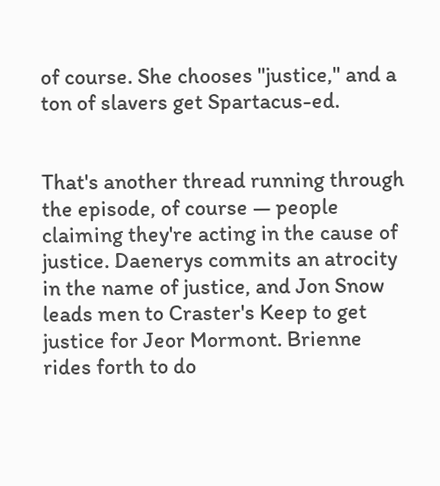of course. She chooses "justice," and a ton of slavers get Spartacus-ed.


That's another thread running through the episode, of course — people claiming they're acting in the cause of justice. Daenerys commits an atrocity in the name of justice, and Jon Snow leads men to Craster's Keep to get justice for Jeor Mormont. Brienne rides forth to do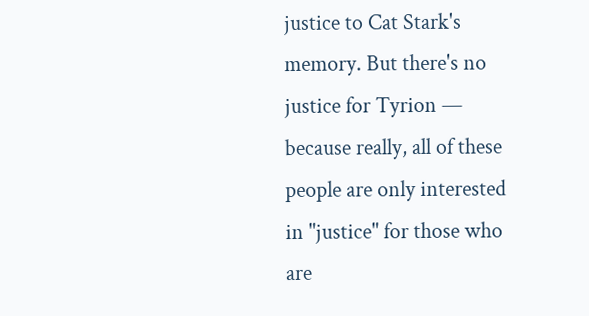justice to Cat Stark's memory. But there's no justice for Tyrion — because really, all of these people are only interested in "justice" for those who are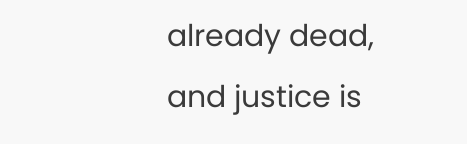already dead, and justice is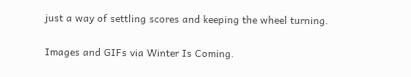just a way of settling scores and keeping the wheel turning.

Images and GIFs via Winter Is Coming.